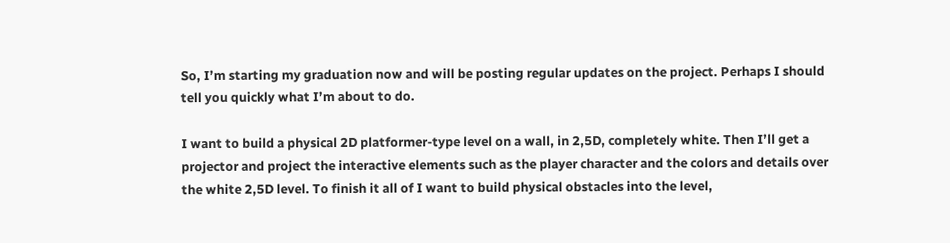So, I’m starting my graduation now and will be posting regular updates on the project. Perhaps I should tell you quickly what I’m about to do.

I want to build a physical 2D platformer-type level on a wall, in 2,5D, completely white. Then I’ll get a projector and project the interactive elements such as the player character and the colors and details over the white 2,5D level. To finish it all of I want to build physical obstacles into the level,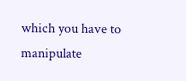which you have to manipulate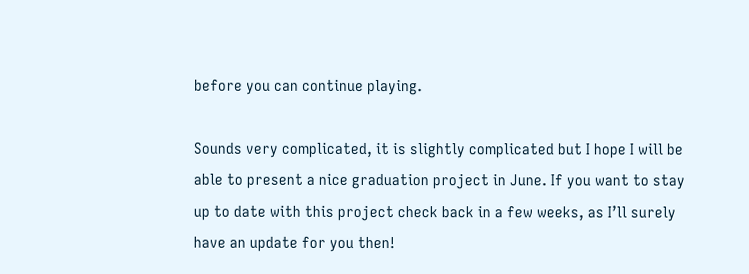before you can continue playing.

Sounds very complicated, it is slightly complicated but I hope I will be able to present a nice graduation project in June. If you want to stay up to date with this project check back in a few weeks, as I’ll surely have an update for you then!